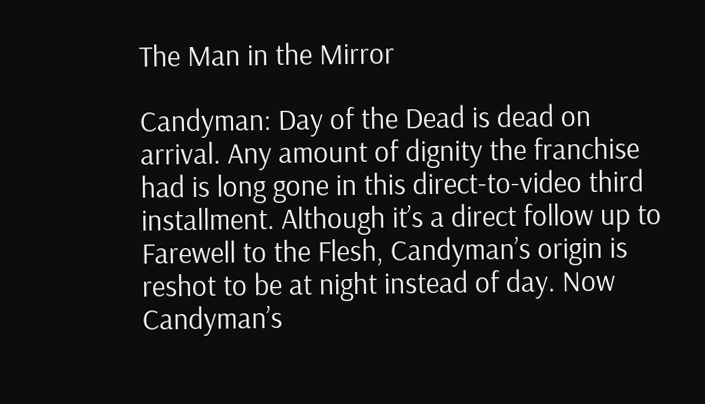The Man in the Mirror

Candyman: Day of the Dead is dead on arrival. Any amount of dignity the franchise had is long gone in this direct-to-video third installment. Although it’s a direct follow up to Farewell to the Flesh, Candyman’s origin is reshot to be at night instead of day. Now Candyman’s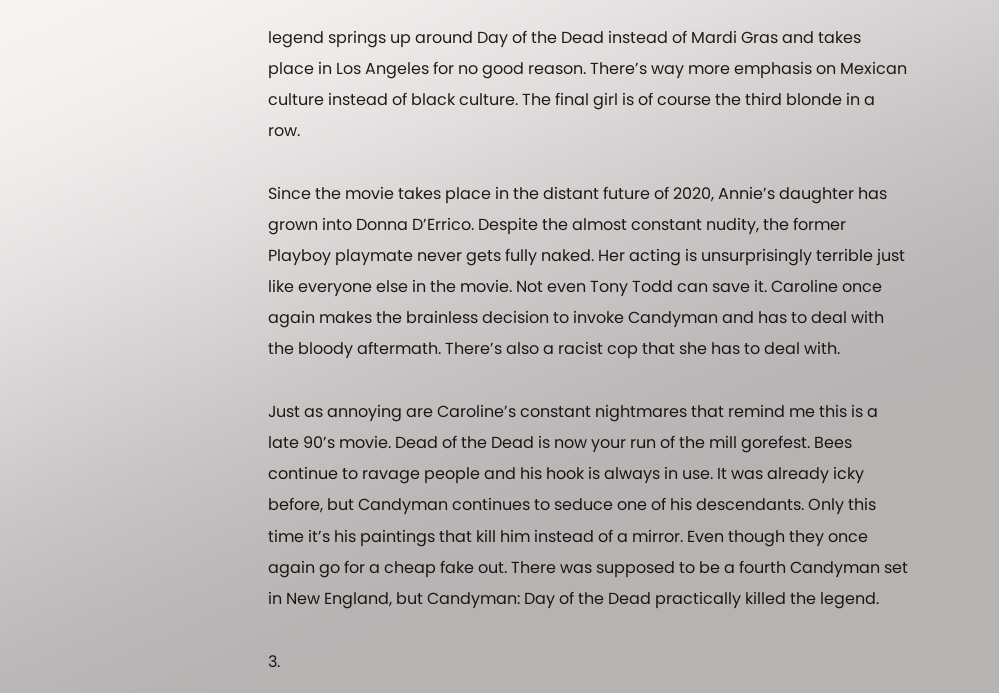legend springs up around Day of the Dead instead of Mardi Gras and takes place in Los Angeles for no good reason. There’s way more emphasis on Mexican culture instead of black culture. The final girl is of course the third blonde in a row.

Since the movie takes place in the distant future of 2020, Annie’s daughter has grown into Donna D’Errico. Despite the almost constant nudity, the former Playboy playmate never gets fully naked. Her acting is unsurprisingly terrible just like everyone else in the movie. Not even Tony Todd can save it. Caroline once again makes the brainless decision to invoke Candyman and has to deal with the bloody aftermath. There’s also a racist cop that she has to deal with.

Just as annoying are Caroline’s constant nightmares that remind me this is a late 90’s movie. Dead of the Dead is now your run of the mill gorefest. Bees continue to ravage people and his hook is always in use. It was already icky before, but Candyman continues to seduce one of his descendants. Only this time it’s his paintings that kill him instead of a mirror. Even though they once again go for a cheap fake out. There was supposed to be a fourth Candyman set in New England, but Candyman: Day of the Dead practically killed the legend.

3.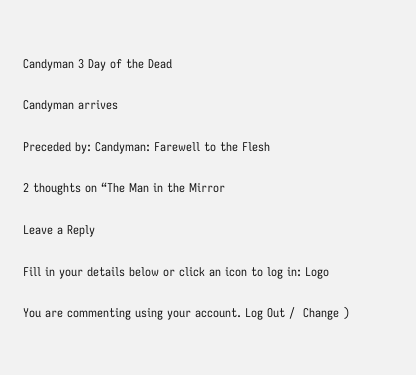Candyman 3 Day of the Dead

Candyman arrives

Preceded by: Candyman: Farewell to the Flesh

2 thoughts on “The Man in the Mirror

Leave a Reply

Fill in your details below or click an icon to log in: Logo

You are commenting using your account. Log Out /  Change )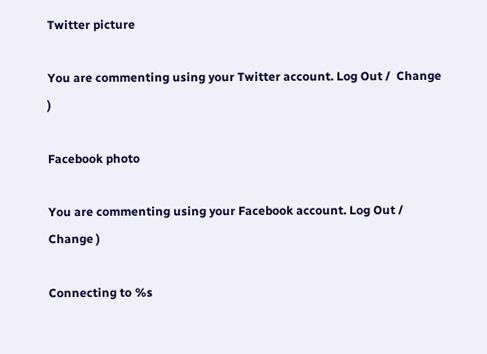Twitter picture

You are commenting using your Twitter account. Log Out /  Change )

Facebook photo

You are commenting using your Facebook account. Log Out /  Change )

Connecting to %s